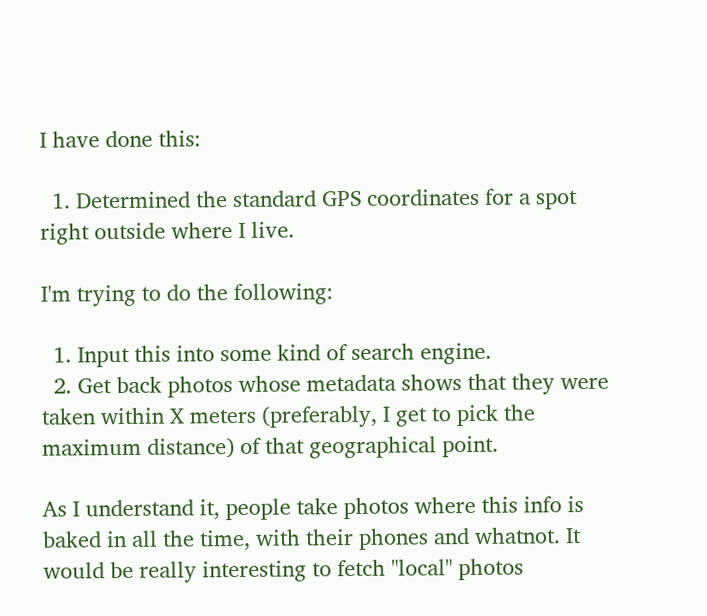I have done this:

  1. Determined the standard GPS coordinates for a spot right outside where I live.

I'm trying to do the following:

  1. Input this into some kind of search engine.
  2. Get back photos whose metadata shows that they were taken within X meters (preferably, I get to pick the maximum distance) of that geographical point.

As I understand it, people take photos where this info is baked in all the time, with their phones and whatnot. It would be really interesting to fetch "local" photos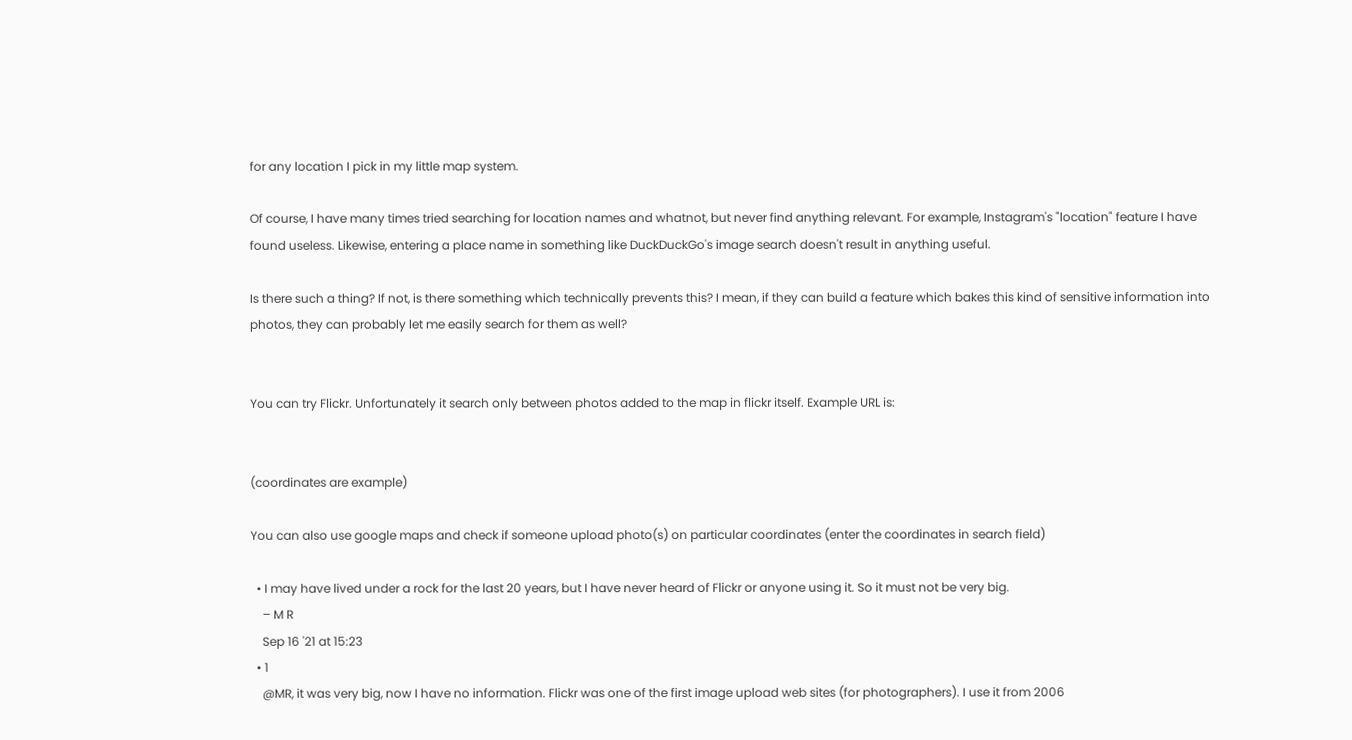for any location I pick in my little map system.

Of course, I have many times tried searching for location names and whatnot, but never find anything relevant. For example, Instagram's "location" feature I have found useless. Likewise, entering a place name in something like DuckDuckGo's image search doesn't result in anything useful.

Is there such a thing? If not, is there something which technically prevents this? I mean, if they can build a feature which bakes this kind of sensitive information into photos, they can probably let me easily search for them as well?


You can try Flickr. Unfortunately it search only between photos added to the map in flickr itself. Example URL is:


(coordinates are example)

You can also use google maps and check if someone upload photo(s) on particular coordinates (enter the coordinates in search field)

  • I may have lived under a rock for the last 20 years, but I have never heard of Flickr or anyone using it. So it must not be very big.
    – M R
    Sep 16 '21 at 15:23
  • 1
    @MR, it was very big, now I have no information. Flickr was one of the first image upload web sites (for photographers). I use it from 2006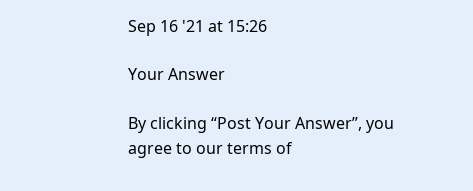Sep 16 '21 at 15:26

Your Answer

By clicking “Post Your Answer”, you agree to our terms of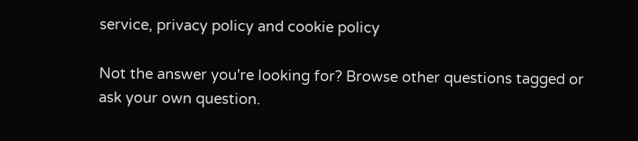service, privacy policy and cookie policy

Not the answer you're looking for? Browse other questions tagged or ask your own question.